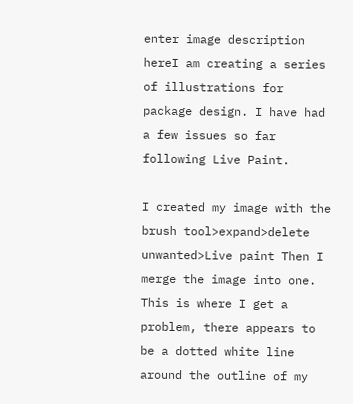enter image description hereI am creating a series of illustrations for package design. I have had a few issues so far following Live Paint.

I created my image with the brush tool>expand>delete unwanted>Live paint Then I merge the image into one. This is where I get a problem, there appears to be a dotted white line around the outline of my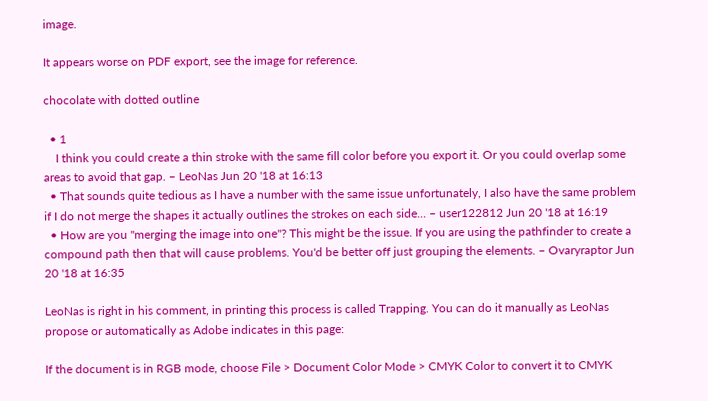image.

It appears worse on PDF export, see the image for reference.

chocolate with dotted outline

  • 1
    I think you could create a thin stroke with the same fill color before you export it. Or you could overlap some areas to avoid that gap. – LeoNas Jun 20 '18 at 16:13
  • That sounds quite tedious as I have a number with the same issue unfortunately, I also have the same problem if I do not merge the shapes it actually outlines the strokes on each side... – user122812 Jun 20 '18 at 16:19
  • How are you "merging the image into one"? This might be the issue. If you are using the pathfinder to create a compound path then that will cause problems. You'd be better off just grouping the elements. – Ovaryraptor Jun 20 '18 at 16:35

LeoNas is right in his comment, in printing this process is called Trapping. You can do it manually as LeoNas propose or automatically as Adobe indicates in this page:

If the document is in RGB mode, choose File > Document Color Mode > CMYK Color to convert it to CMYK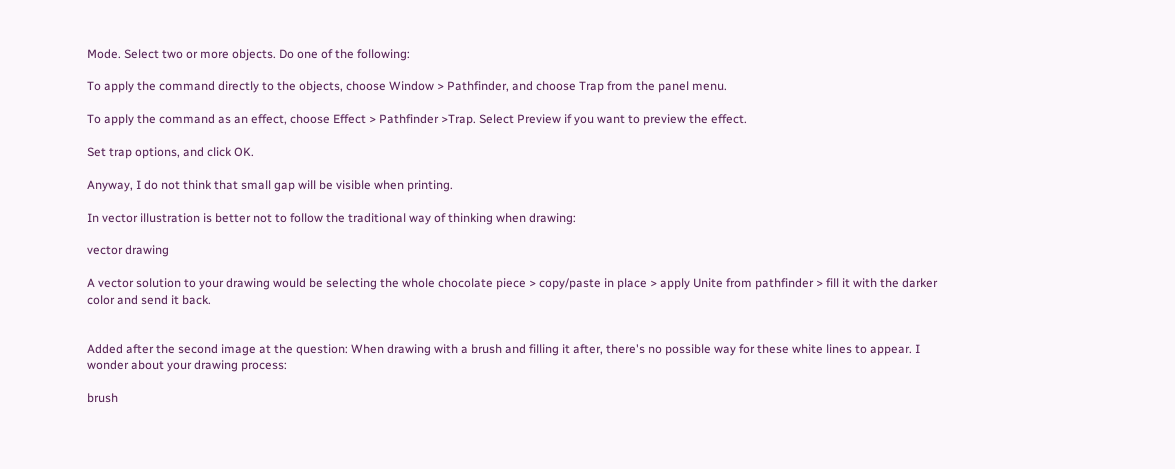Mode. Select two or more objects. Do one of the following:

To apply the command directly to the objects, choose Window > Pathfinder, and choose Trap from the panel menu.

To apply the command as an effect, choose Effect > Pathfinder >Trap. Select Preview if you want to preview the effect.

Set trap options, and click OK.

Anyway, I do not think that small gap will be visible when printing.

In vector illustration is better not to follow the traditional way of thinking when drawing:

vector drawing

A vector solution to your drawing would be selecting the whole chocolate piece > copy/paste in place > apply Unite from pathfinder > fill it with the darker color and send it back.


Added after the second image at the question: When drawing with a brush and filling it after, there's no possible way for these white lines to appear. I wonder about your drawing process:

brush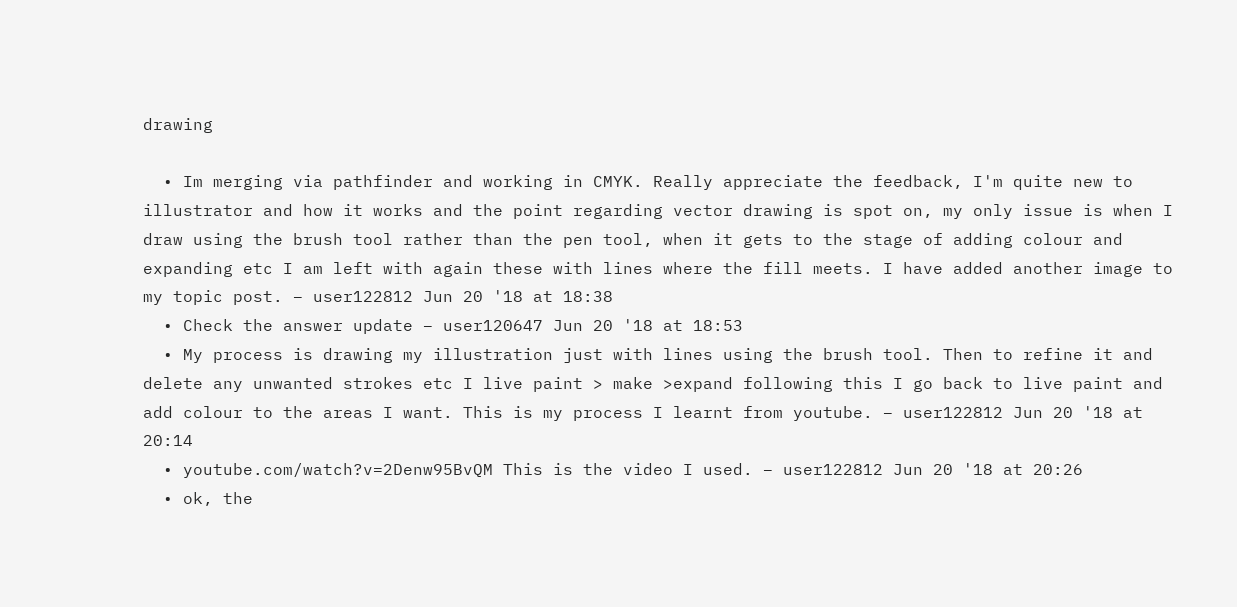drawing

  • Im merging via pathfinder and working in CMYK. Really appreciate the feedback, I'm quite new to illustrator and how it works and the point regarding vector drawing is spot on, my only issue is when I draw using the brush tool rather than the pen tool, when it gets to the stage of adding colour and expanding etc I am left with again these with lines where the fill meets. I have added another image to my topic post. – user122812 Jun 20 '18 at 18:38
  • Check the answer update – user120647 Jun 20 '18 at 18:53
  • My process is drawing my illustration just with lines using the brush tool. Then to refine it and delete any unwanted strokes etc I live paint > make >expand following this I go back to live paint and add colour to the areas I want. This is my process I learnt from youtube. – user122812 Jun 20 '18 at 20:14
  • youtube.com/watch?v=2Denw95BvQM This is the video I used. – user122812 Jun 20 '18 at 20:26
  • ok, the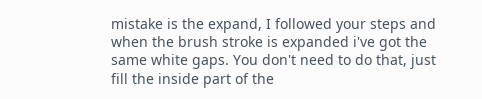mistake is the expand, I followed your steps and when the brush stroke is expanded i've got the same white gaps. You don't need to do that, just fill the inside part of the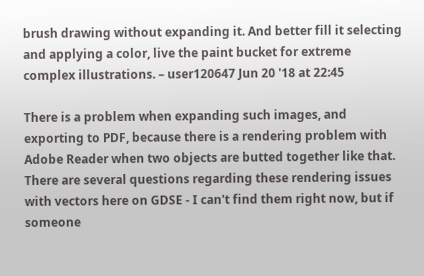brush drawing without expanding it. And better fill it selecting and applying a color, live the paint bucket for extreme complex illustrations. – user120647 Jun 20 '18 at 22:45

There is a problem when expanding such images, and exporting to PDF, because there is a rendering problem with Adobe Reader when two objects are butted together like that. There are several questions regarding these rendering issues with vectors here on GDSE - I can't find them right now, but if someone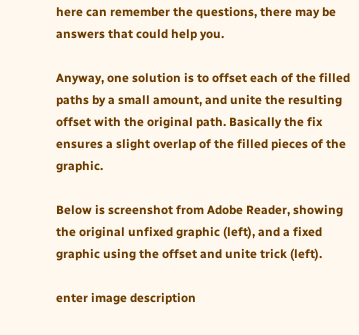here can remember the questions, there may be answers that could help you.

Anyway, one solution is to offset each of the filled paths by a small amount, and unite the resulting offset with the original path. Basically the fix ensures a slight overlap of the filled pieces of the graphic.

Below is screenshot from Adobe Reader, showing the original unfixed graphic (left), and a fixed graphic using the offset and unite trick (left).

enter image description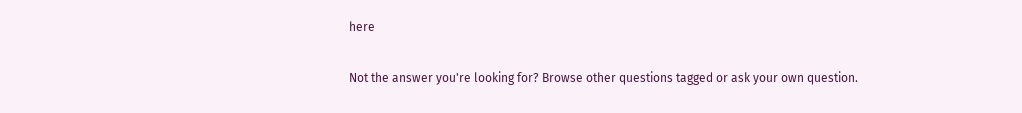here

Not the answer you're looking for? Browse other questions tagged or ask your own question.